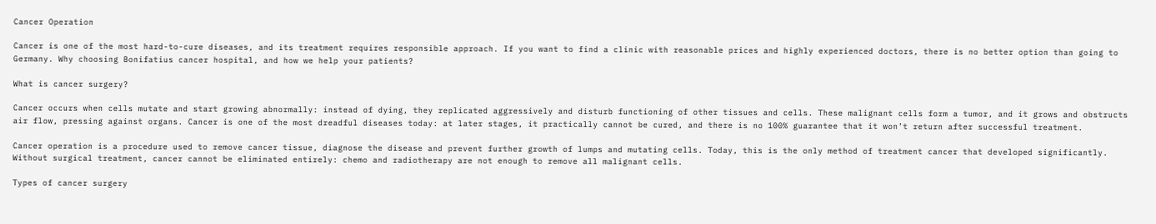Cancer Operation

Cancer is one of the most hard-to-cure diseases, and its treatment requires responsible approach. If you want to find a clinic with reasonable prices and highly experienced doctors, there is no better option than going to Germany. Why choosing Bonifatius cancer hospital, and how we help your patients?

What is cancer surgery?

Cancer occurs when cells mutate and start growing abnormally: instead of dying, they replicated aggressively and disturb functioning of other tissues and cells. These malignant cells form a tumor, and it grows and obstructs air flow, pressing against organs. Cancer is one of the most dreadful diseases today: at later stages, it practically cannot be cured, and there is no 100% guarantee that it won’t return after successful treatment.

Cancer operation is a procedure used to remove cancer tissue, diagnose the disease and prevent further growth of lumps and mutating cells. Today, this is the only method of treatment cancer that developed significantly. Without surgical treatment, cancer cannot be eliminated entirely: chemo and radiotherapy are not enough to remove all malignant cells.

Types of cancer surgery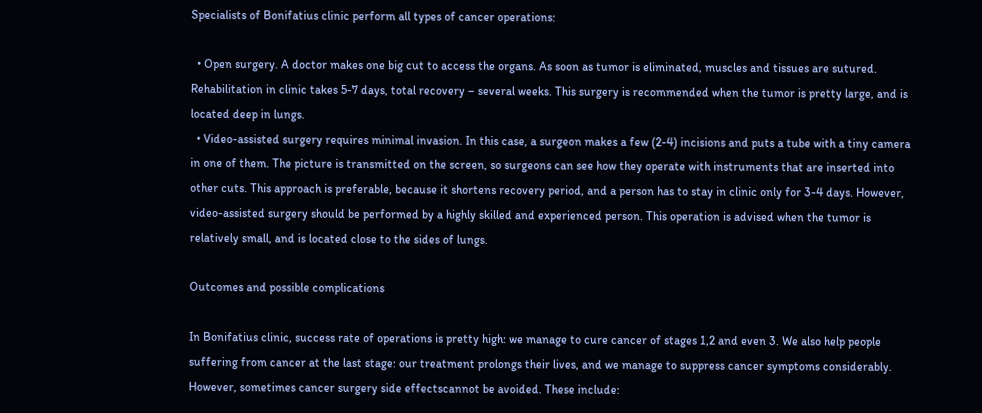Specialists of Bonifatius clinic perform all types of cancer operations:

  • Open surgery. A doctor makes one big cut to access the organs. As soon as tumor is eliminated, muscles and tissues are sutured. Rehabilitation in clinic takes 5-7 days, total recovery – several weeks. This surgery is recommended when the tumor is pretty large, and is located deep in lungs.
  • Video-assisted surgery requires minimal invasion. In this case, a surgeon makes a few (2-4) incisions and puts a tube with a tiny camera in one of them. The picture is transmitted on the screen, so surgeons can see how they operate with instruments that are inserted into other cuts. This approach is preferable, because it shortens recovery period, and a person has to stay in clinic only for 3-4 days. However, video-assisted surgery should be performed by a highly skilled and experienced person. This operation is advised when the tumor is relatively small, and is located close to the sides of lungs.

Outcomes and possible complications

In Bonifatius clinic, success rate of operations is pretty high: we manage to cure cancer of stages 1,2 and even 3. We also help people suffering from cancer at the last stage: our treatment prolongs their lives, and we manage to suppress cancer symptoms considerably. However, sometimes cancer surgery side effectscannot be avoided. These include: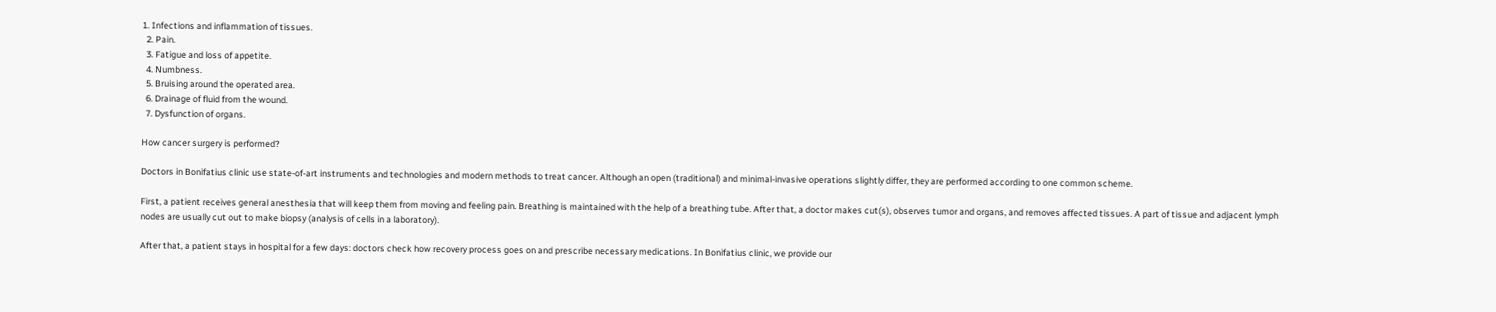1. Infections and inflammation of tissues.
  2. Pain.
  3. Fatigue and loss of appetite.
  4. Numbness.
  5. Bruising around the operated area.
  6. Drainage of fluid from the wound.
  7. Dysfunction of organs.

How cancer surgery is performed?

Doctors in Bonifatius clinic use state-of-art instruments and technologies and modern methods to treat cancer. Although an open (traditional) and minimal-invasive operations slightly differ, they are performed according to one common scheme.

First, a patient receives general anesthesia that will keep them from moving and feeling pain. Breathing is maintained with the help of a breathing tube. After that, a doctor makes cut(s), observes tumor and organs, and removes affected tissues. A part of tissue and adjacent lymph nodes are usually cut out to make biopsy (analysis of cells in a laboratory).

After that, a patient stays in hospital for a few days: doctors check how recovery process goes on and prescribe necessary medications. In Bonifatius clinic, we provide our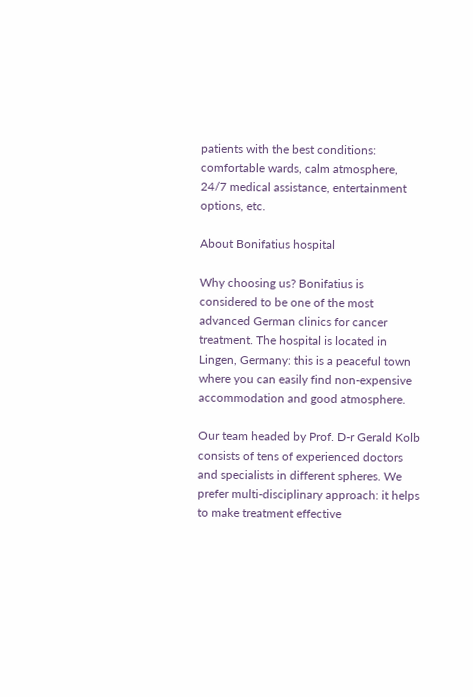patients with the best conditions: comfortable wards, calm atmosphere, 24/7 medical assistance, entertainment options, etc.

About Bonifatius hospital

Why choosing us? Bonifatius is considered to be one of the most advanced German clinics for cancer treatment. The hospital is located in Lingen, Germany: this is a peaceful town where you can easily find non-expensive accommodation and good atmosphere.

Our team headed by Prof. D-r Gerald Kolb consists of tens of experienced doctors and specialists in different spheres. We prefer multi-disciplinary approach: it helps to make treatment effective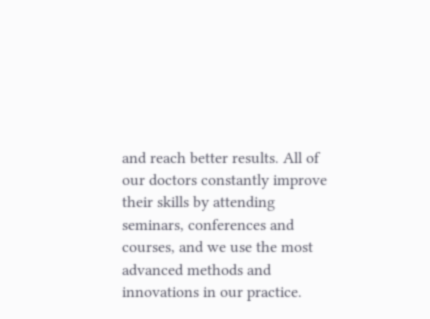and reach better results. All of our doctors constantly improve their skills by attending seminars, conferences and courses, and we use the most advanced methods and innovations in our practice.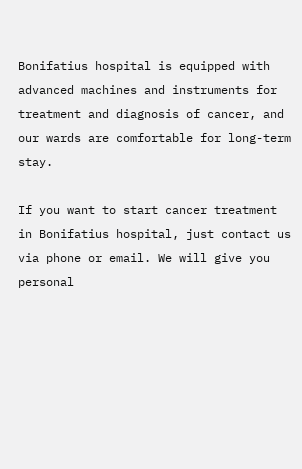Bonifatius hospital is equipped with advanced machines and instruments for treatment and diagnosis of cancer, and our wards are comfortable for long-term stay.

If you want to start cancer treatment in Bonifatius hospital, just contact us via phone or email. We will give you personal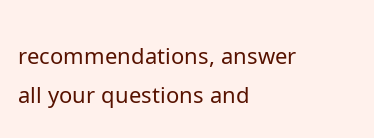recommendations, answer all your questions and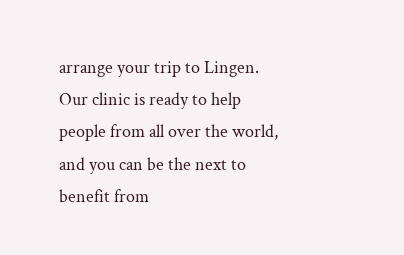arrange your trip to Lingen. Our clinic is ready to help people from all over the world, and you can be the next to benefit from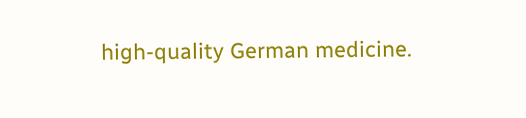high-quality German medicine.